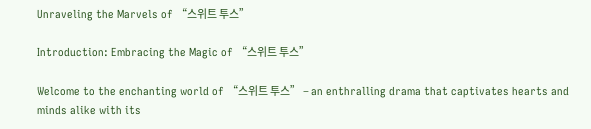Unraveling the Marvels of “스위트 투스”

Introduction: Embracing the Magic of “스위트 투스”

Welcome to the enchanting world of “스위트 투스” – an enthralling drama that captivates hearts and minds alike with its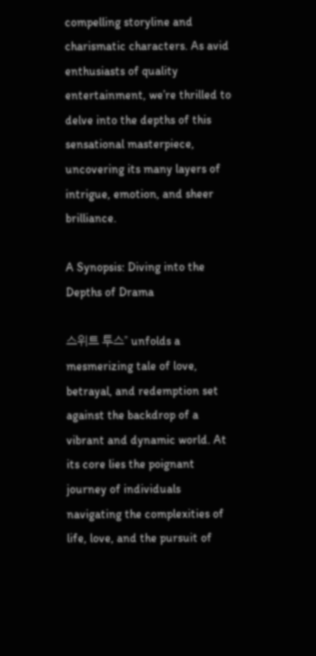compelling storyline and charismatic characters. As avid enthusiasts of quality entertainment, we’re thrilled to delve into the depths of this sensational masterpiece, uncovering its many layers of intrigue, emotion, and sheer brilliance.

A Synopsis: Diving into the Depths of Drama

스위트 투스” unfolds a mesmerizing tale of love, betrayal, and redemption set against the backdrop of a vibrant and dynamic world. At its core lies the poignant journey of individuals navigating the complexities of life, love, and the pursuit of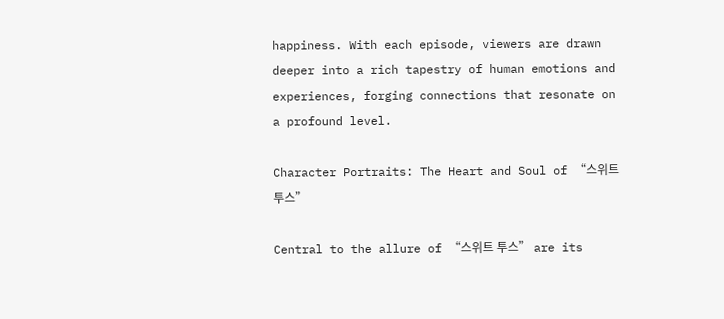happiness. With each episode, viewers are drawn deeper into a rich tapestry of human emotions and experiences, forging connections that resonate on a profound level.

Character Portraits: The Heart and Soul of “스위트 투스”

Central to the allure of “스위트 투스” are its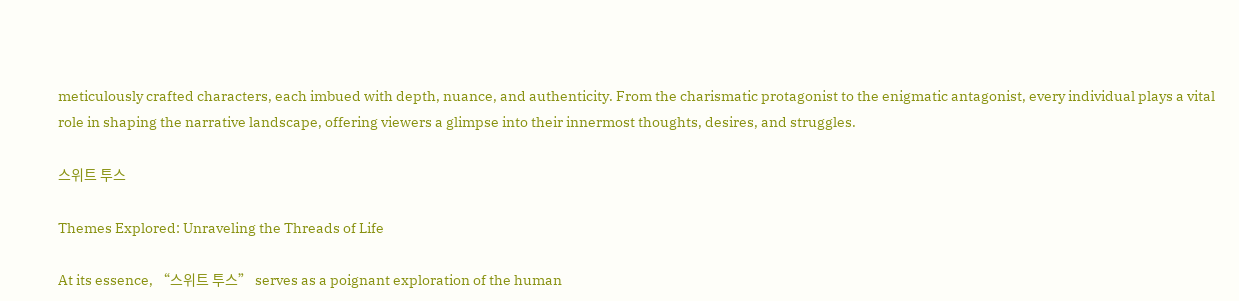meticulously crafted characters, each imbued with depth, nuance, and authenticity. From the charismatic protagonist to the enigmatic antagonist, every individual plays a vital role in shaping the narrative landscape, offering viewers a glimpse into their innermost thoughts, desires, and struggles.

스위트 투스

Themes Explored: Unraveling the Threads of Life

At its essence, “스위트 투스” serves as a poignant exploration of the human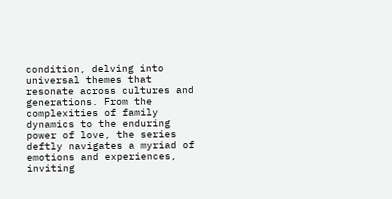condition, delving into universal themes that resonate across cultures and generations. From the complexities of family dynamics to the enduring power of love, the series deftly navigates a myriad of emotions and experiences, inviting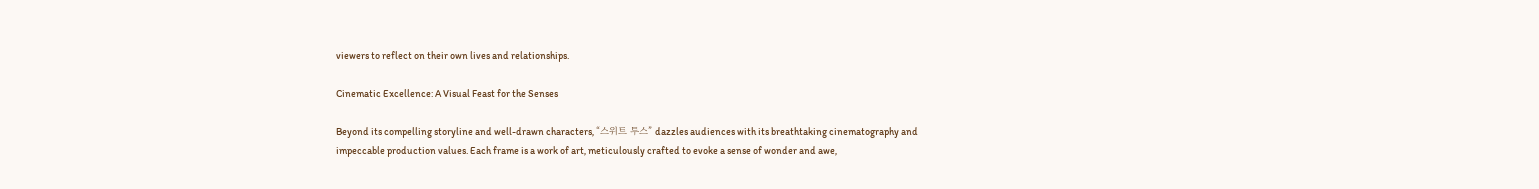viewers to reflect on their own lives and relationships.

Cinematic Excellence: A Visual Feast for the Senses

Beyond its compelling storyline and well-drawn characters, “스위트 투스” dazzles audiences with its breathtaking cinematography and impeccable production values. Each frame is a work of art, meticulously crafted to evoke a sense of wonder and awe,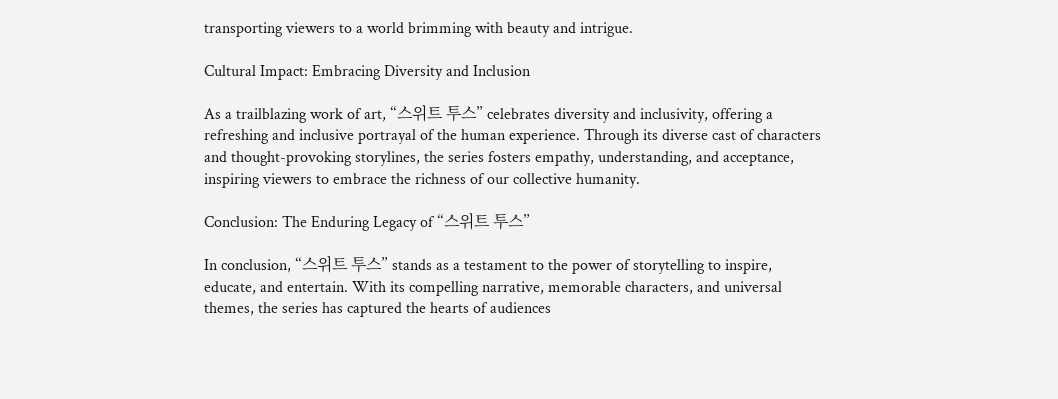transporting viewers to a world brimming with beauty and intrigue.

Cultural Impact: Embracing Diversity and Inclusion

As a trailblazing work of art, “스위트 투스” celebrates diversity and inclusivity, offering a refreshing and inclusive portrayal of the human experience. Through its diverse cast of characters and thought-provoking storylines, the series fosters empathy, understanding, and acceptance, inspiring viewers to embrace the richness of our collective humanity.

Conclusion: The Enduring Legacy of “스위트 투스”

In conclusion, “스위트 투스” stands as a testament to the power of storytelling to inspire, educate, and entertain. With its compelling narrative, memorable characters, and universal themes, the series has captured the hearts of audiences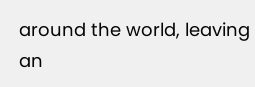around the world, leaving an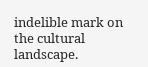indelible mark on the cultural landscape.